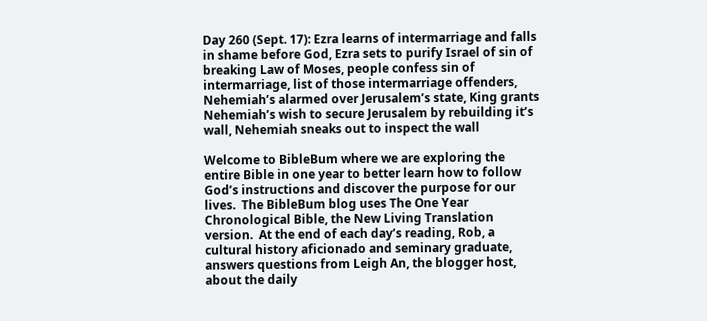Day 260 (Sept. 17): Ezra learns of intermarriage and falls in shame before God, Ezra sets to purify Israel of sin of breaking Law of Moses, people confess sin of intermarriage, list of those intermarriage offenders, Nehemiah’s alarmed over Jerusalem’s state, King grants Nehemiah’s wish to secure Jerusalem by rebuilding it’s wall, Nehemiah sneaks out to inspect the wall

Welcome to BibleBum where we are exploring the entire Bible in one year to better learn how to follow God’s instructions and discover the purpose for our lives.  The BibleBum blog uses The One Year Chronological Bible, the New Living Translation version.  At the end of each day’s reading, Rob, a cultural history aficionado and seminary graduate, answers questions from Leigh An, the blogger host, about the daily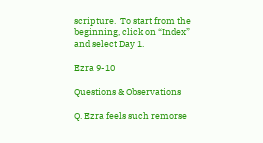scripture.  To start from the beginning, click on “Index” and select Day 1.

Ezra 9-10

Questions & Observations

Q. Ezra feels such remorse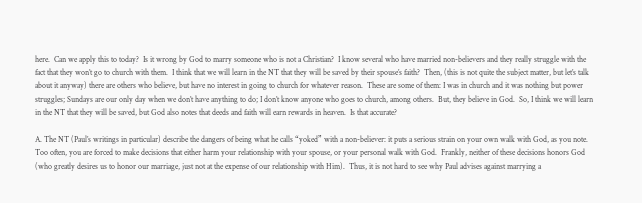here.  Can we apply this to today?  Is it wrong by God to marry someone who is not a Christian?  I know several who have married non-believers and they really struggle with the fact that they won’t go to church with them.  I think that we will learn in the NT that they will be saved by their spouse’s faith?  Then, (this is not quite the subject matter, but let’s talk about it anyway) there are others who believe, but have no interest in going to church for whatever reason.  These are some of them: I was in church and it was nothing but power struggles; Sundays are our only day when we don’t have anything to do; I don’t know anyone who goes to church, among others.  But, they believe in God.  So, I think we will learn in the NT that they will be saved, but God also notes that deeds and faith will earn rewards in heaven.  Is that accurate?

A. The NT (Paul’s writings in particular) describe the dangers of being what he calls “yoked” with a non-believer: it puts a serious strain on your own walk with God, as you note.  Too often, you are forced to make decisions that either harm your relationship with your spouse, or your personal walk with God.  Frankly, neither of these decisions honors God (who greatly desires us to honor our marriage, just not at the expense of our relationship with Him).  Thus, it is not hard to see why Paul advises against marrying a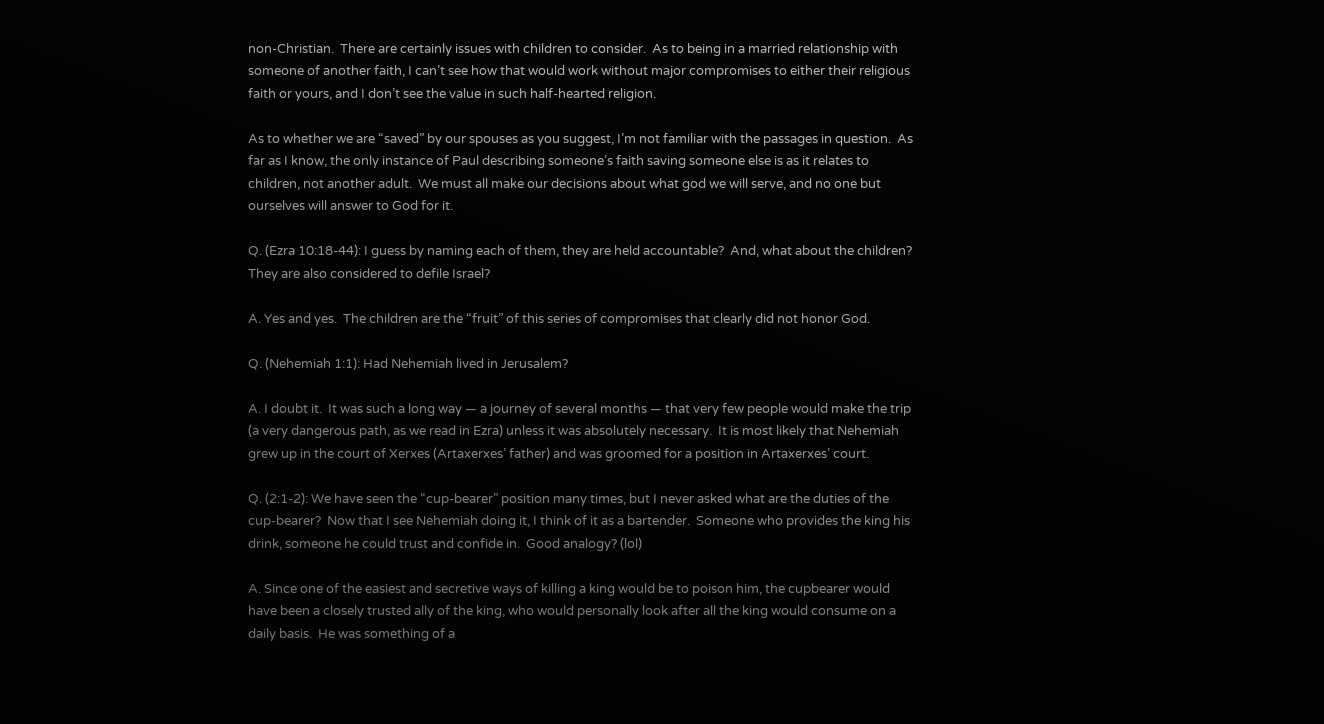non-Christian.  There are certainly issues with children to consider.  As to being in a married relationship with someone of another faith, I can’t see how that would work without major compromises to either their religious faith or yours, and I don’t see the value in such half-hearted religion.

As to whether we are “saved” by our spouses as you suggest, I’m not familiar with the passages in question.  As far as I know, the only instance of Paul describing someone’s faith saving someone else is as it relates to children, not another adult.  We must all make our decisions about what god we will serve, and no one but ourselves will answer to God for it.

Q. (Ezra 10:18-44): I guess by naming each of them, they are held accountable?  And, what about the children?  They are also considered to defile Israel?

A. Yes and yes.  The children are the “fruit” of this series of compromises that clearly did not honor God.

Q. (Nehemiah 1:1): Had Nehemiah lived in Jerusalem?

A. I doubt it.  It was such a long way — a journey of several months — that very few people would make the trip (a very dangerous path, as we read in Ezra) unless it was absolutely necessary.  It is most likely that Nehemiah grew up in the court of Xerxes (Artaxerxes’ father) and was groomed for a position in Artaxerxes’ court.

Q. (2:1-2): We have seen the “cup-bearer” position many times, but I never asked what are the duties of the cup-bearer?  Now that I see Nehemiah doing it, I think of it as a bartender.  Someone who provides the king his drink, someone he could trust and confide in.  Good analogy? (lol)

A. Since one of the easiest and secretive ways of killing a king would be to poison him, the cupbearer would have been a closely trusted ally of the king, who would personally look after all the king would consume on a daily basis.  He was something of a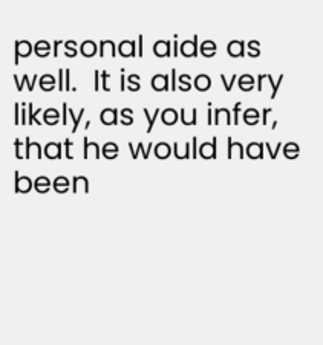personal aide as well.  It is also very likely, as you infer, that he would have been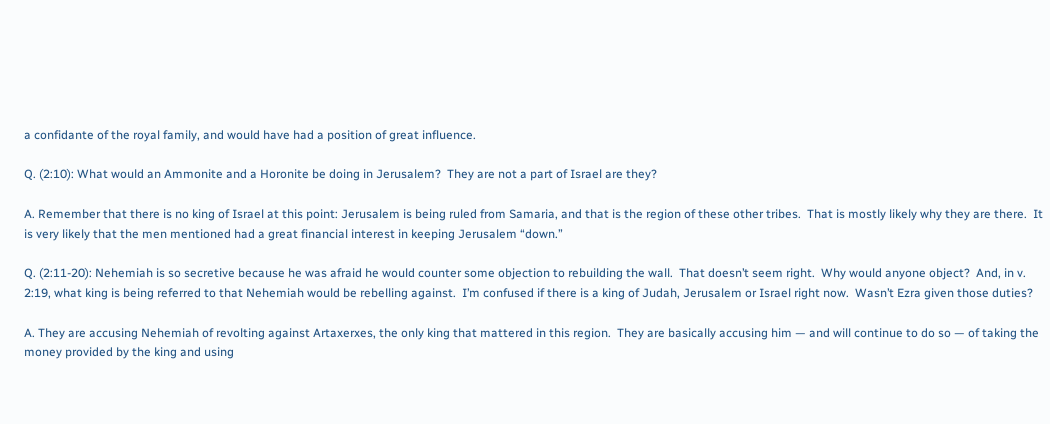a confidante of the royal family, and would have had a position of great influence.

Q. (2:10): What would an Ammonite and a Horonite be doing in Jerusalem?  They are not a part of Israel are they?

A. Remember that there is no king of Israel at this point: Jerusalem is being ruled from Samaria, and that is the region of these other tribes.  That is mostly likely why they are there.  It is very likely that the men mentioned had a great financial interest in keeping Jerusalem “down.”

Q. (2:11-20): Nehemiah is so secretive because he was afraid he would counter some objection to rebuilding the wall.  That doesn’t seem right.  Why would anyone object?  And, in v. 2:19, what king is being referred to that Nehemiah would be rebelling against.  I’m confused if there is a king of Judah, Jerusalem or Israel right now.  Wasn’t Ezra given those duties?

A. They are accusing Nehemiah of revolting against Artaxerxes, the only king that mattered in this region.  They are basically accusing him — and will continue to do so — of taking the money provided by the king and using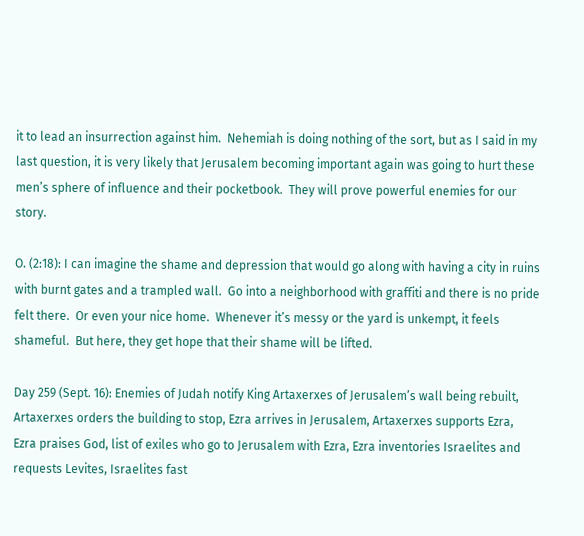it to lead an insurrection against him.  Nehemiah is doing nothing of the sort, but as I said in my last question, it is very likely that Jerusalem becoming important again was going to hurt these men’s sphere of influence and their pocketbook.  They will prove powerful enemies for our story.

O. (2:18): I can imagine the shame and depression that would go along with having a city in ruins with burnt gates and a trampled wall.  Go into a neighborhood with graffiti and there is no pride felt there.  Or even your nice home.  Whenever it’s messy or the yard is unkempt, it feels shameful.  But here, they get hope that their shame will be lifted.

Day 259 (Sept. 16): Enemies of Judah notify King Artaxerxes of Jerusalem’s wall being rebuilt, Artaxerxes orders the building to stop, Ezra arrives in Jerusalem, Artaxerxes supports Ezra, Ezra praises God, list of exiles who go to Jerusalem with Ezra, Ezra inventories Israelites and requests Levites, Israelites fast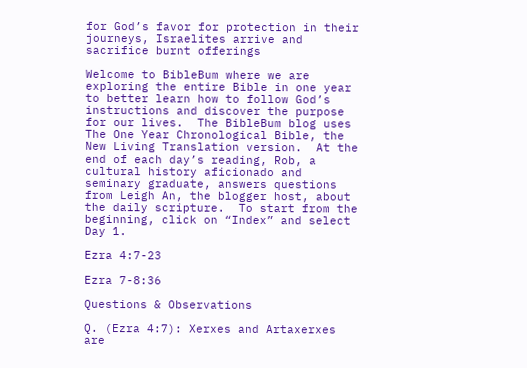for God’s favor for protection in their journeys, Israelites arrive and sacrifice burnt offerings

Welcome to BibleBum where we are exploring the entire Bible in one year to better learn how to follow God’s instructions and discover the purpose for our lives.  The BibleBum blog uses The One Year Chronological Bible, the New Living Translation version.  At the end of each day’s reading, Rob, a cultural history aficionado and seminary graduate, answers questions from Leigh An, the blogger host, about the daily scripture.  To start from the beginning, click on “Index” and select Day 1.

Ezra 4:7-23

Ezra 7-8:36

Questions & Observations

Q. (Ezra 4:7): Xerxes and Artaxerxes are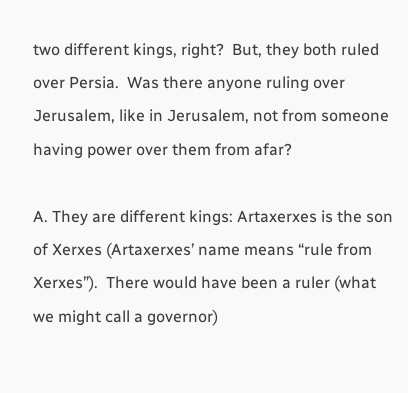two different kings, right?  But, they both ruled over Persia.  Was there anyone ruling over Jerusalem, like in Jerusalem, not from someone having power over them from afar?

A. They are different kings: Artaxerxes is the son of Xerxes (Artaxerxes’ name means “rule from Xerxes”).  There would have been a ruler (what we might call a governor)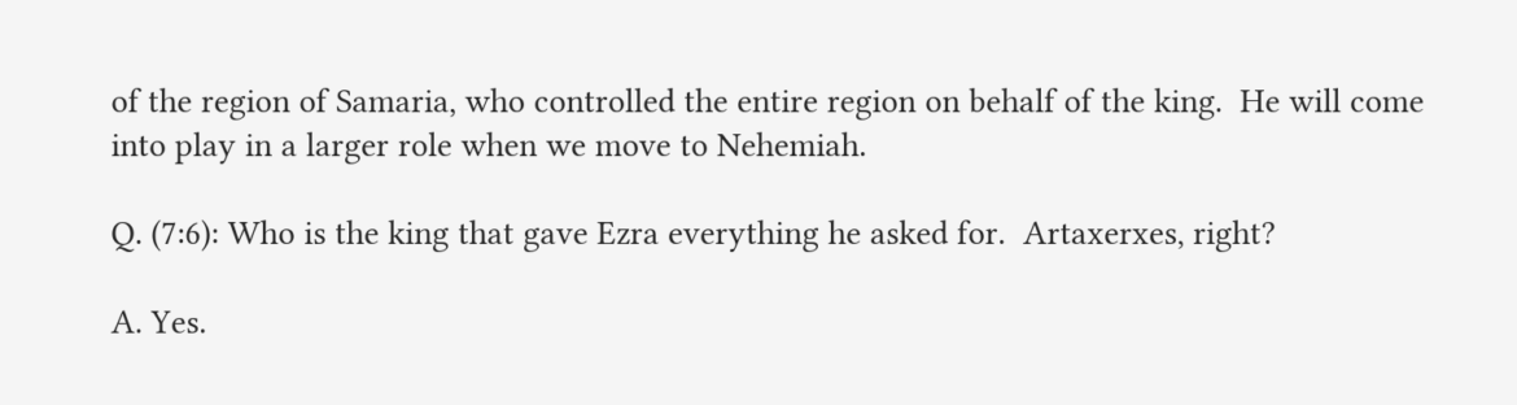of the region of Samaria, who controlled the entire region on behalf of the king.  He will come into play in a larger role when we move to Nehemiah.

Q. (7:6): Who is the king that gave Ezra everything he asked for.  Artaxerxes, right?

A. Yes.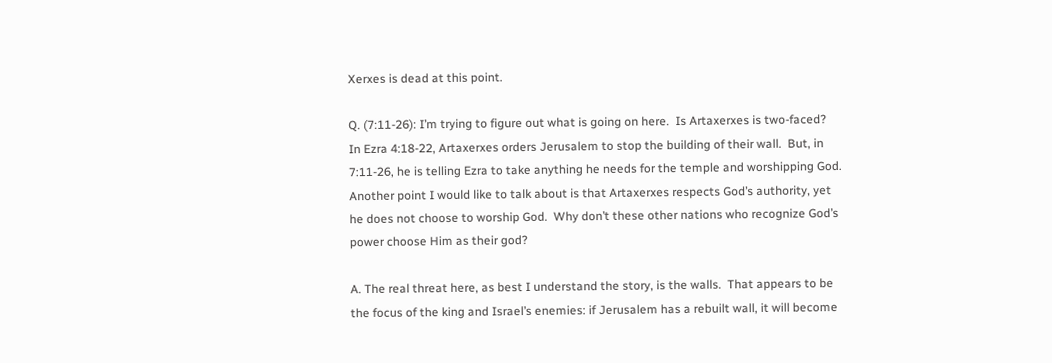Xerxes is dead at this point.

Q. (7:11-26): I’m trying to figure out what is going on here.  Is Artaxerxes is two-faced?  In Ezra 4:18-22, Artaxerxes orders Jerusalem to stop the building of their wall.  But, in 7:11-26, he is telling Ezra to take anything he needs for the temple and worshipping God.  Another point I would like to talk about is that Artaxerxes respects God’s authority, yet he does not choose to worship God.  Why don’t these other nations who recognize God’s power choose Him as their god?

A. The real threat here, as best I understand the story, is the walls.  That appears to be the focus of the king and Israel’s enemies: if Jerusalem has a rebuilt wall, it will become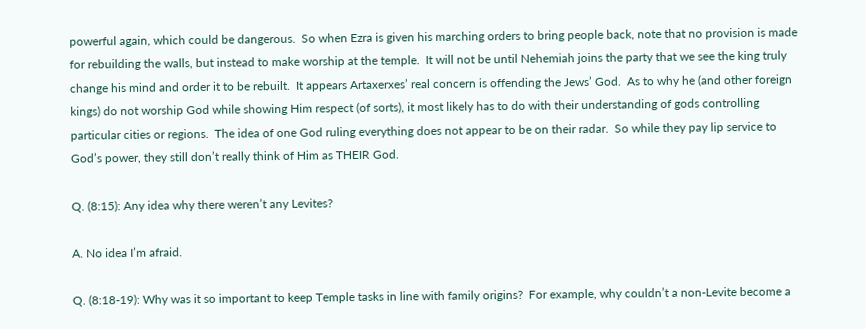powerful again, which could be dangerous.  So when Ezra is given his marching orders to bring people back, note that no provision is made for rebuilding the walls, but instead to make worship at the temple.  It will not be until Nehemiah joins the party that we see the king truly change his mind and order it to be rebuilt.  It appears Artaxerxes’ real concern is offending the Jews’ God.  As to why he (and other foreign kings) do not worship God while showing Him respect (of sorts), it most likely has to do with their understanding of gods controlling particular cities or regions.  The idea of one God ruling everything does not appear to be on their radar.  So while they pay lip service to God’s power, they still don’t really think of Him as THEIR God.

Q. (8:15): Any idea why there weren’t any Levites?

A. No idea I’m afraid.

Q. (8:18-19): Why was it so important to keep Temple tasks in line with family origins?  For example, why couldn’t a non-Levite become a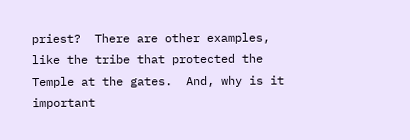priest?  There are other examples, like the tribe that protected the Temple at the gates.  And, why is it important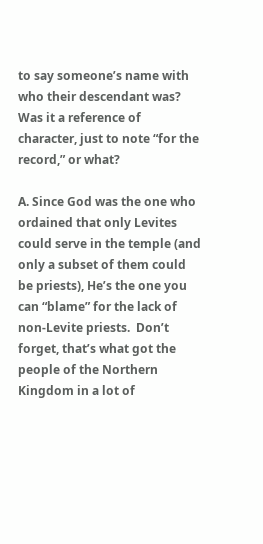to say someone’s name with who their descendant was?  Was it a reference of character, just to note “for the record,” or what?

A. Since God was the one who ordained that only Levites could serve in the temple (and only a subset of them could be priests), He’s the one you can “blame” for the lack of non-Levite priests.  Don’t forget, that’s what got the people of the Northern Kingdom in a lot of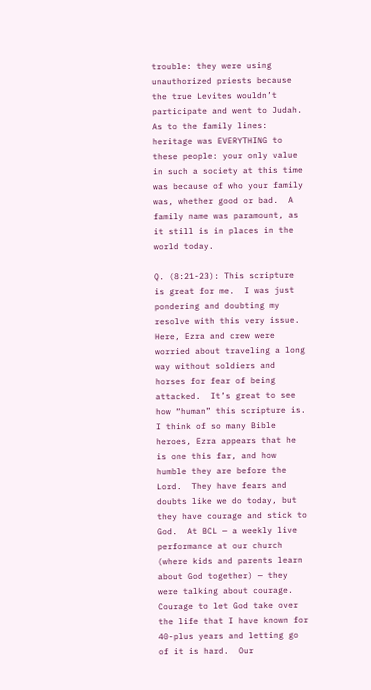trouble: they were using unauthorized priests because the true Levites wouldn’t participate and went to Judah.  As to the family lines: heritage was EVERYTHING to these people: your only value in such a society at this time was because of who your family was, whether good or bad.  A family name was paramount, as it still is in places in the world today.

Q. (8:21-23): This scripture is great for me.  I was just pondering and doubting my resolve with this very issue.  Here, Ezra and crew were worried about traveling a long way without soldiers and horses for fear of being attacked.  It’s great to see how “human” this scripture is.  I think of so many Bible heroes, Ezra appears that he is one this far, and how humble they are before the Lord.  They have fears and doubts like we do today, but they have courage and stick to God.  At BCL — a weekly live performance at our church (where kids and parents learn about God together) — they were talking about courage.  Courage to let God take over the life that I have known for 40-plus years and letting go of it is hard.  Our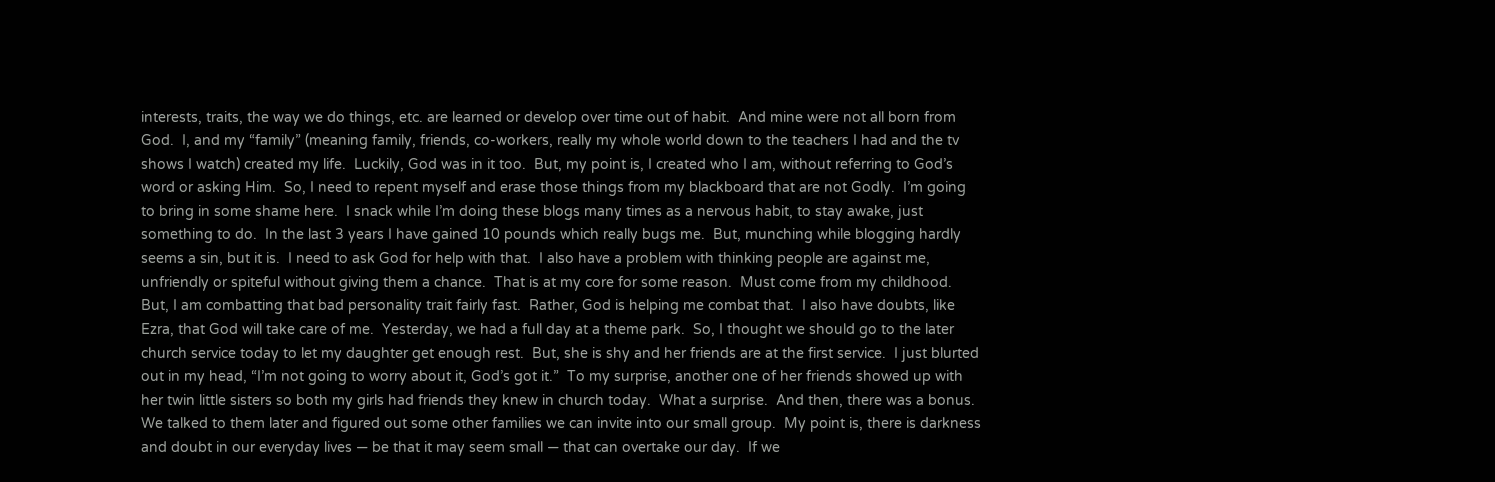interests, traits, the way we do things, etc. are learned or develop over time out of habit.  And mine were not all born from God.  I, and my “family” (meaning family, friends, co-workers, really my whole world down to the teachers I had and the tv shows I watch) created my life.  Luckily, God was in it too.  But, my point is, I created who I am, without referring to God’s word or asking Him.  So, I need to repent myself and erase those things from my blackboard that are not Godly.  I’m going to bring in some shame here.  I snack while I’m doing these blogs many times as a nervous habit, to stay awake, just something to do.  In the last 3 years I have gained 10 pounds which really bugs me.  But, munching while blogging hardly seems a sin, but it is.  I need to ask God for help with that.  I also have a problem with thinking people are against me, unfriendly or spiteful without giving them a chance.  That is at my core for some reason.  Must come from my childhood.  But, I am combatting that bad personality trait fairly fast.  Rather, God is helping me combat that.  I also have doubts, like Ezra, that God will take care of me.  Yesterday, we had a full day at a theme park.  So, I thought we should go to the later church service today to let my daughter get enough rest.  But, she is shy and her friends are at the first service.  I just blurted out in my head, “I’m not going to worry about it, God’s got it.”  To my surprise, another one of her friends showed up with her twin little sisters so both my girls had friends they knew in church today.  What a surprise.  And then, there was a bonus.  We talked to them later and figured out some other families we can invite into our small group.  My point is, there is darkness and doubt in our everyday lives — be that it may seem small — that can overtake our day.  If we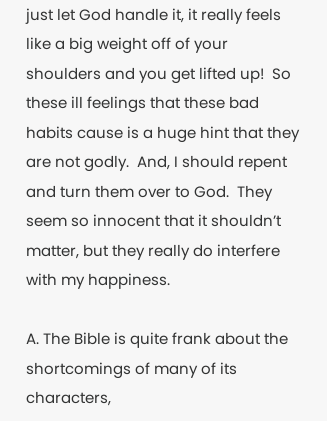just let God handle it, it really feels like a big weight off of your shoulders and you get lifted up!  So these ill feelings that these bad habits cause is a huge hint that they are not godly.  And, I should repent and turn them over to God.  They seem so innocent that it shouldn’t matter, but they really do interfere with my happiness.

A. The Bible is quite frank about the shortcomings of many of its characters,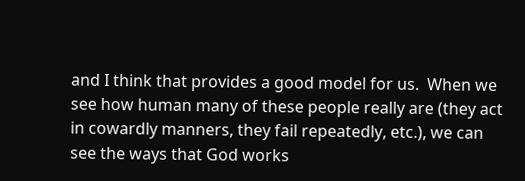and I think that provides a good model for us.  When we see how human many of these people really are (they act in cowardly manners, they fail repeatedly, etc.), we can see the ways that God works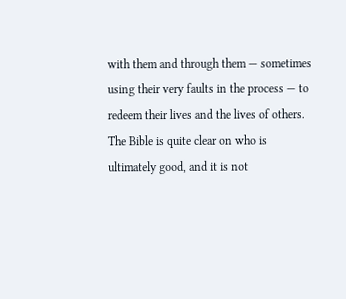with them and through them — sometimes using their very faults in the process — to redeem their lives and the lives of others.  The Bible is quite clear on who is ultimately good, and it is not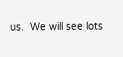us.  We will see lots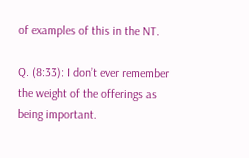of examples of this in the NT.

Q. (8:33): I don’t ever remember the weight of the offerings as being important.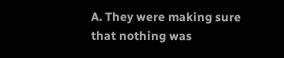A. They were making sure that nothing was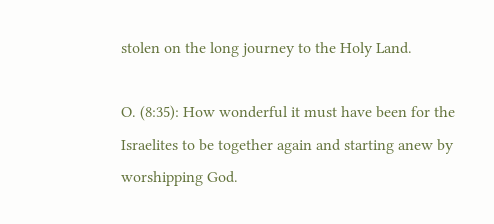stolen on the long journey to the Holy Land.

O. (8:35): How wonderful it must have been for the Israelites to be together again and starting anew by worshipping God.